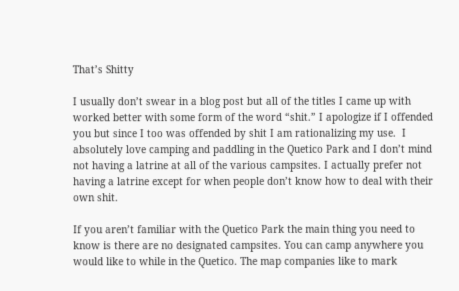That’s Shitty

I usually don’t swear in a blog post but all of the titles I came up with worked better with some form of the word “shit.” I apologize if I offended you but since I too was offended by shit I am rationalizing my use.  I absolutely love camping and paddling in the Quetico Park and I don’t mind not having a latrine at all of the various campsites. I actually prefer not having a latrine except for when people don’t know how to deal with their own shit.

If you aren’t familiar with the Quetico Park the main thing you need to know is there are no designated campsites. You can camp anywhere you would like to while in the Quetico. The map companies like to mark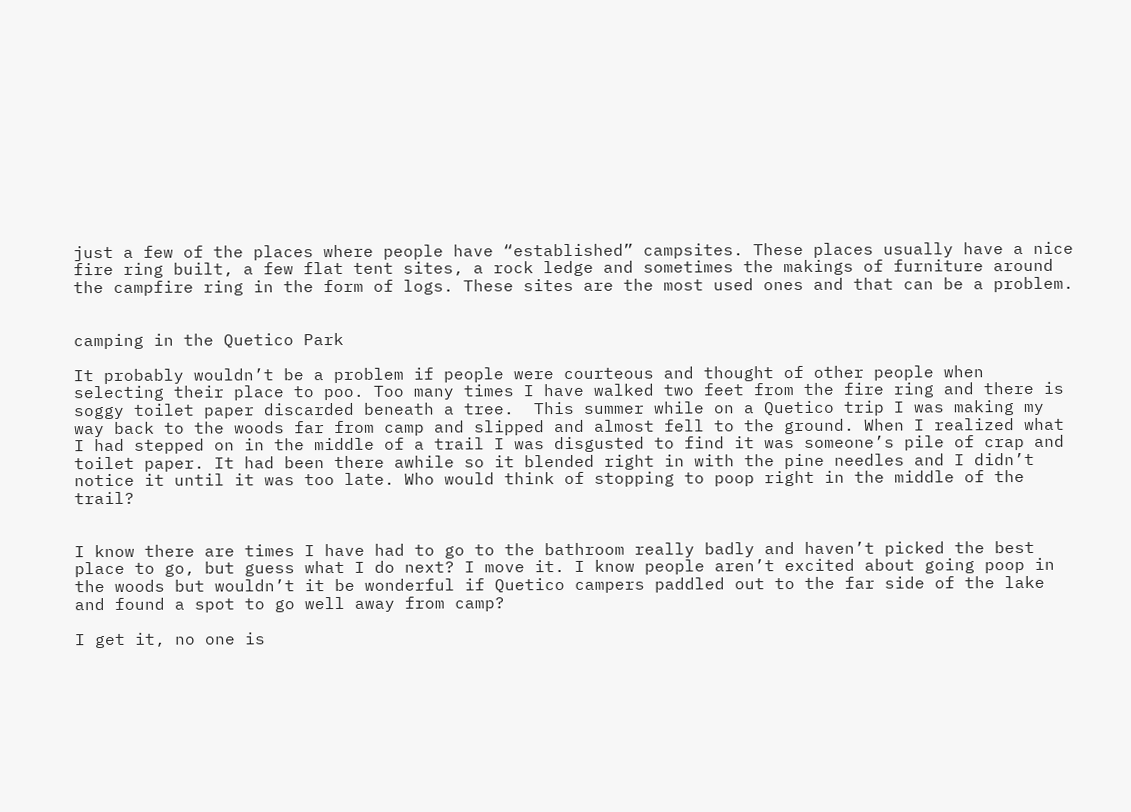just a few of the places where people have “established” campsites. These places usually have a nice fire ring built, a few flat tent sites, a rock ledge and sometimes the makings of furniture around the campfire ring in the form of logs. These sites are the most used ones and that can be a problem.


camping in the Quetico Park

It probably wouldn’t be a problem if people were courteous and thought of other people when selecting their place to poo. Too many times I have walked two feet from the fire ring and there is soggy toilet paper discarded beneath a tree.  This summer while on a Quetico trip I was making my way back to the woods far from camp and slipped and almost fell to the ground. When I realized what I had stepped on in the middle of a trail I was disgusted to find it was someone’s pile of crap and toilet paper. It had been there awhile so it blended right in with the pine needles and I didn’t notice it until it was too late. Who would think of stopping to poop right in the middle of the trail?


I know there are times I have had to go to the bathroom really badly and haven’t picked the best place to go, but guess what I do next? I move it. I know people aren’t excited about going poop in the woods but wouldn’t it be wonderful if Quetico campers paddled out to the far side of the lake and found a spot to go well away from camp?

I get it, no one is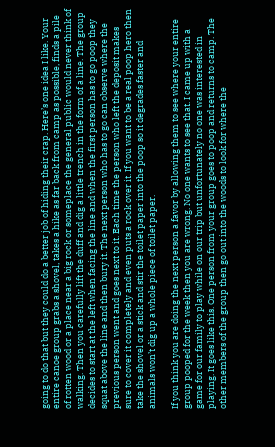going to do that but they could do a better job of hiding their crap. Here’s one idea I like. Your entire canoe group grabs a shovel, takes a hike as far back from camp as possible, finds a pile of rotten wood or a place near a big rock or someplace the general public would never think of walking. Then you carefully lift the duff and dig a little trench in the form of a line. The group decides to start at the left when facing the line and when the first person has to go poop they squat above the line and then bury it. The next person who has to go can observe where the previous person went and goes next to it. Each time the person who left the deposit makes sure to cover it completely and even puts a rock over it. If you want to be a real poop hero then take the shovel or a stick and stir the toilet paper into the poop so it degrades faster and animals won’t dig up a whole piece of toilet paper.

If you think you are doing the next person a favor by allowing them to see where your entire group pooped for the week then you are wrong. No one wants to see that. I came up with a game for our family to play while on our trip but unfortunately no one was interested in playing. It goes like this. One person from your group goes to poop and returns to camp. The other members of the group then go out into the woods to look for where the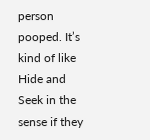person pooped. It’s kind of like Hide and Seek in the sense if they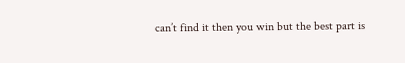can’t find it then you win but the best part is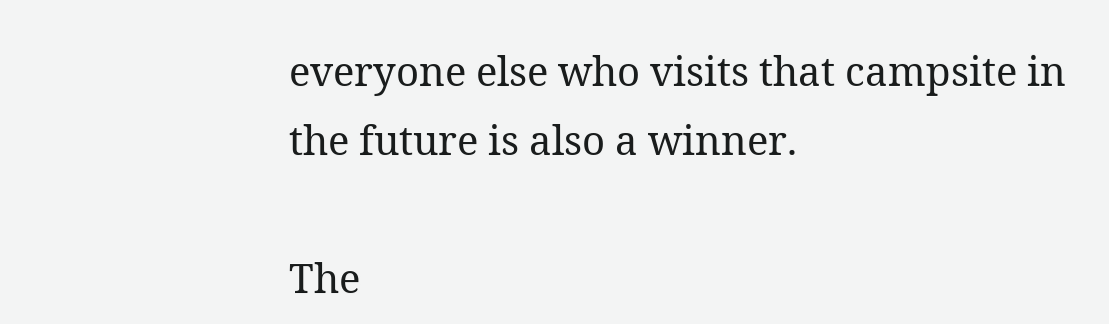everyone else who visits that campsite in the future is also a winner.

The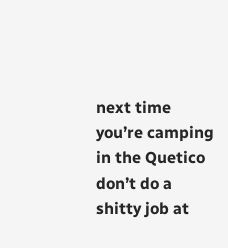next time you’re camping in the Quetico don’t do a shitty job at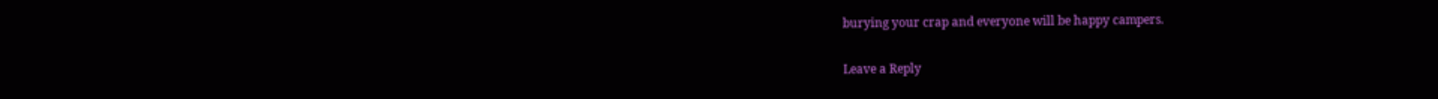burying your crap and everyone will be happy campers.

Leave a Reply